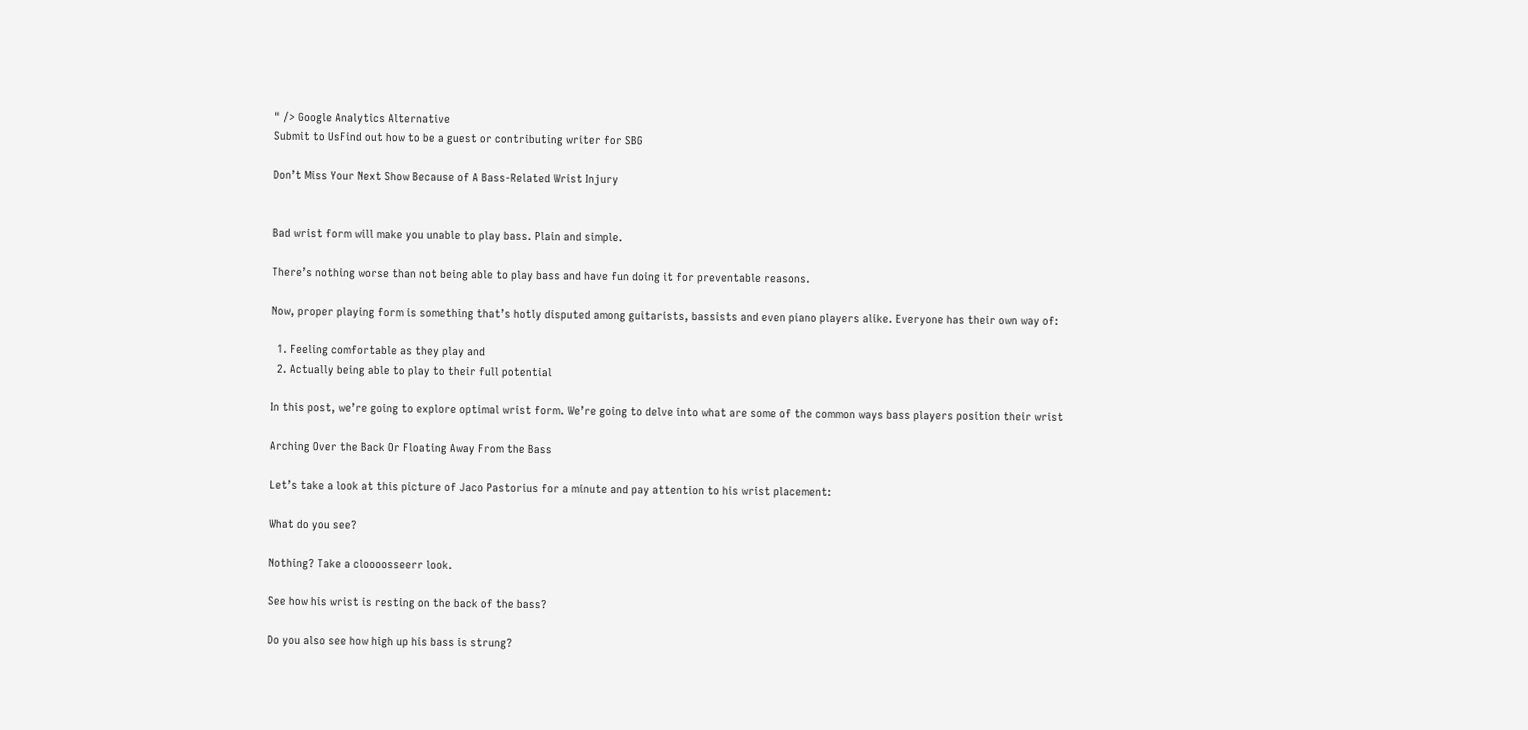" /> Google Analytics Alternative
Submit to UsFind out how to be a guest or contributing writer for SBG

Don’t Miss Your Next Show Because of A Bass-Related Wrist Injury


Bad wrist form will make you unable to play bass. Plain and simple.

There’s nothing worse than not being able to play bass and have fun doing it for preventable reasons.

Now, proper playing form is something that’s hotly disputed among guitarists, bassists and even piano players alike. Everyone has their own way of:

  1. Feeling comfortable as they play and
  2. Actually being able to play to their full potential

In this post, we’re going to explore optimal wrist form. We’re going to delve into what are some of the common ways bass players position their wrist

Arching Over the Back Or Floating Away From the Bass

Let’s take a look at this picture of Jaco Pastorius for a minute and pay attention to his wrist placement:

What do you see?

Nothing? Take a cloooosseerr look.

See how his wrist is resting on the back of the bass?

Do you also see how high up his bass is strung?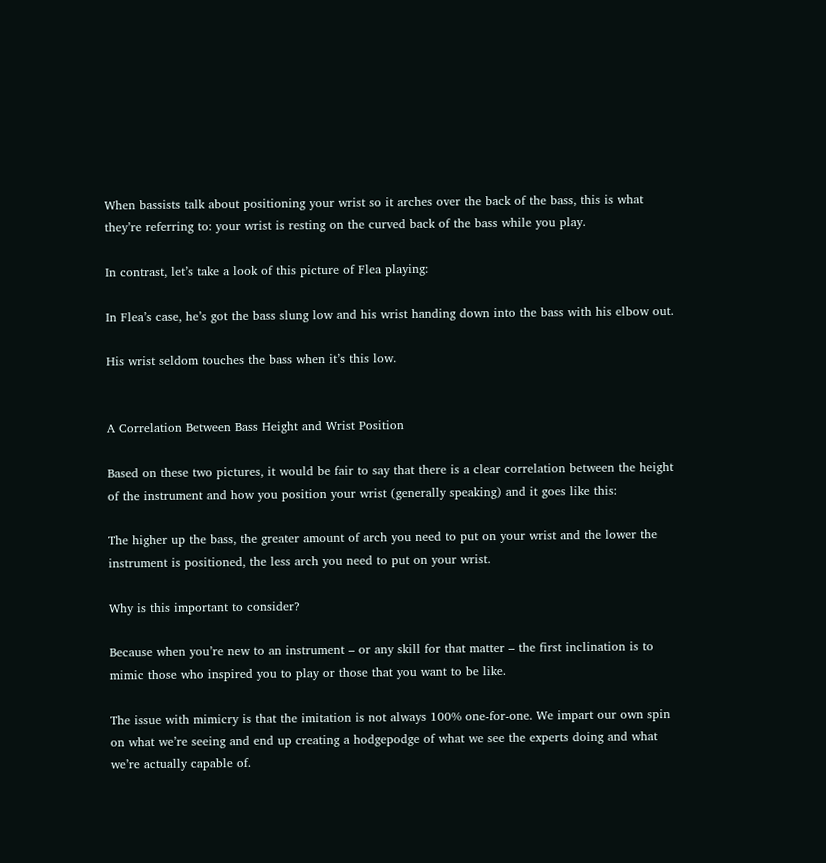When bassists talk about positioning your wrist so it arches over the back of the bass, this is what they’re referring to: your wrist is resting on the curved back of the bass while you play.

In contrast, let’s take a look of this picture of Flea playing:

In Flea’s case, he’s got the bass slung low and his wrist handing down into the bass with his elbow out.

His wrist seldom touches the bass when it’s this low.


A Correlation Between Bass Height and Wrist Position

Based on these two pictures, it would be fair to say that there is a clear correlation between the height of the instrument and how you position your wrist (generally speaking) and it goes like this:

The higher up the bass, the greater amount of arch you need to put on your wrist and the lower the instrument is positioned, the less arch you need to put on your wrist.

Why is this important to consider?

Because when you’re new to an instrument – or any skill for that matter – the first inclination is to mimic those who inspired you to play or those that you want to be like.

The issue with mimicry is that the imitation is not always 100% one-for-one. We impart our own spin on what we’re seeing and end up creating a hodgepodge of what we see the experts doing and what we’re actually capable of.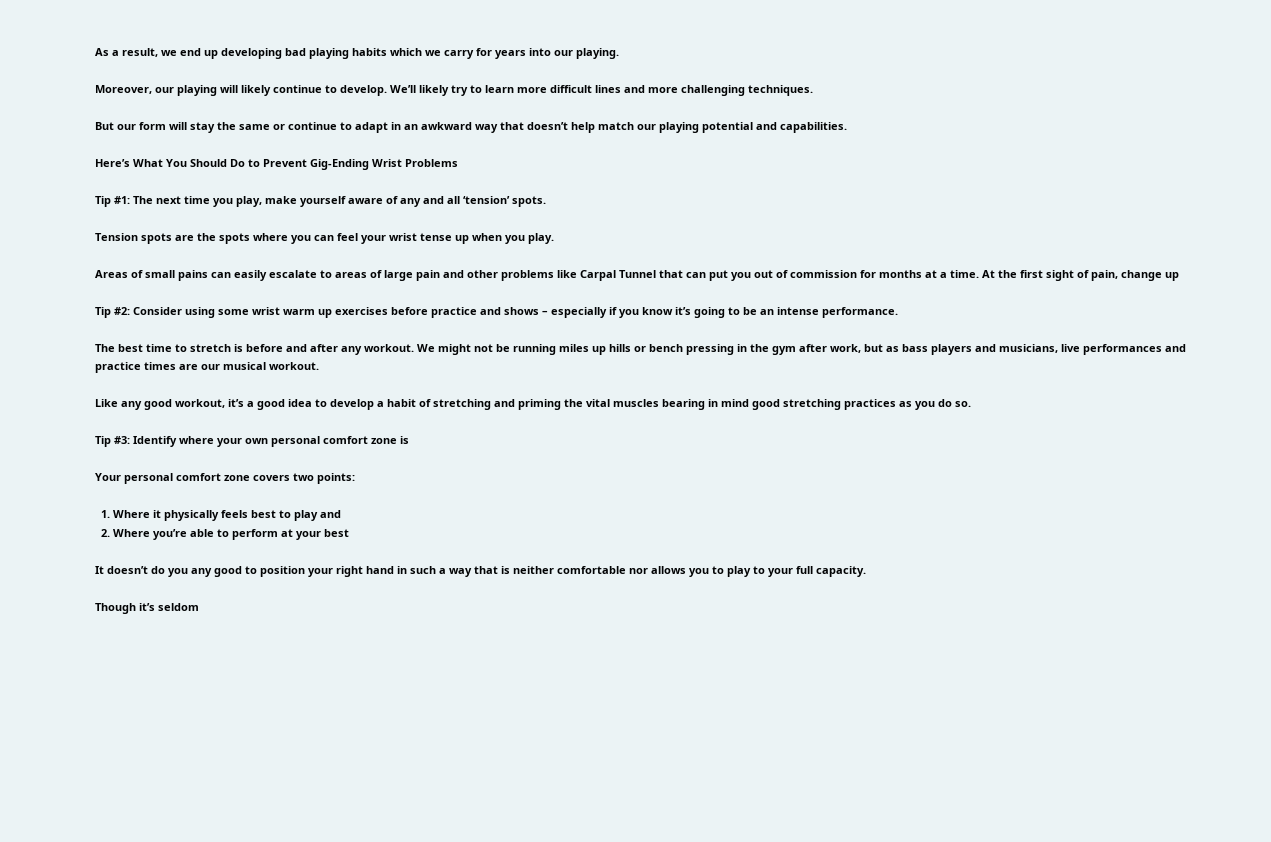As a result, we end up developing bad playing habits which we carry for years into our playing.

Moreover, our playing will likely continue to develop. We’ll likely try to learn more difficult lines and more challenging techniques.

But our form will stay the same or continue to adapt in an awkward way that doesn’t help match our playing potential and capabilities.

Here’s What You Should Do to Prevent Gig-Ending Wrist Problems

Tip #1: The next time you play, make yourself aware of any and all ‘tension’ spots.

Tension spots are the spots where you can feel your wrist tense up when you play.

Areas of small pains can easily escalate to areas of large pain and other problems like Carpal Tunnel that can put you out of commission for months at a time. At the first sight of pain, change up

Tip #2: Consider using some wrist warm up exercises before practice and shows – especially if you know it’s going to be an intense performance.

The best time to stretch is before and after any workout. We might not be running miles up hills or bench pressing in the gym after work, but as bass players and musicians, live performances and practice times are our musical workout.

Like any good workout, it’s a good idea to develop a habit of stretching and priming the vital muscles bearing in mind good stretching practices as you do so.

Tip #3: Identify where your own personal comfort zone is

Your personal comfort zone covers two points:

  1. Where it physically feels best to play and
  2. Where you’re able to perform at your best

It doesn’t do you any good to position your right hand in such a way that is neither comfortable nor allows you to play to your full capacity.

Though it’s seldom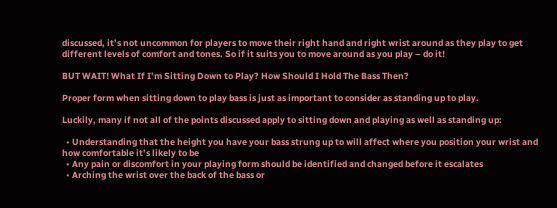discussed, it’s not uncommon for players to move their right hand and right wrist around as they play to get different levels of comfort and tones. So if it suits you to move around as you play – do it!

BUT WAIT! What If I’m Sitting Down to Play? How Should I Hold The Bass Then?

Proper form when sitting down to play bass is just as important to consider as standing up to play.

Luckily, many if not all of the points discussed apply to sitting down and playing as well as standing up:

  • Understanding that the height you have your bass strung up to will affect where you position your wrist and how comfortable it’s likely to be
  • Any pain or discomfort in your playing form should be identified and changed before it escalates
  • Arching the wrist over the back of the bass or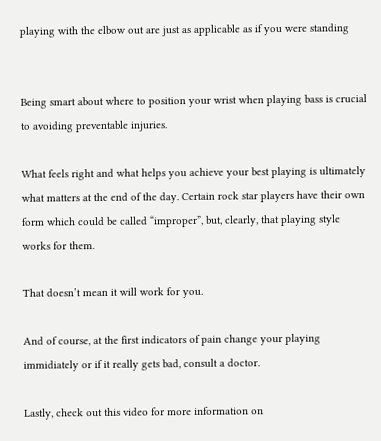playing with the elbow out are just as applicable as if you were standing


Being smart about where to position your wrist when playing bass is crucial to avoiding preventable injuries.

What feels right and what helps you achieve your best playing is ultimately what matters at the end of the day. Certain rock star players have their own form which could be called “improper”, but, clearly, that playing style works for them.

That doesn’t mean it will work for you.

And of course, at the first indicators of pain change your playing immidiately or if it really gets bad, consult a doctor.

Lastly, check out this video for more information on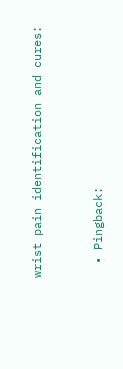wrist pain identification and cures:


  • Pingback: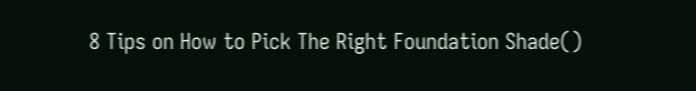8 Tips on How to Pick The Right Foundation Shade()